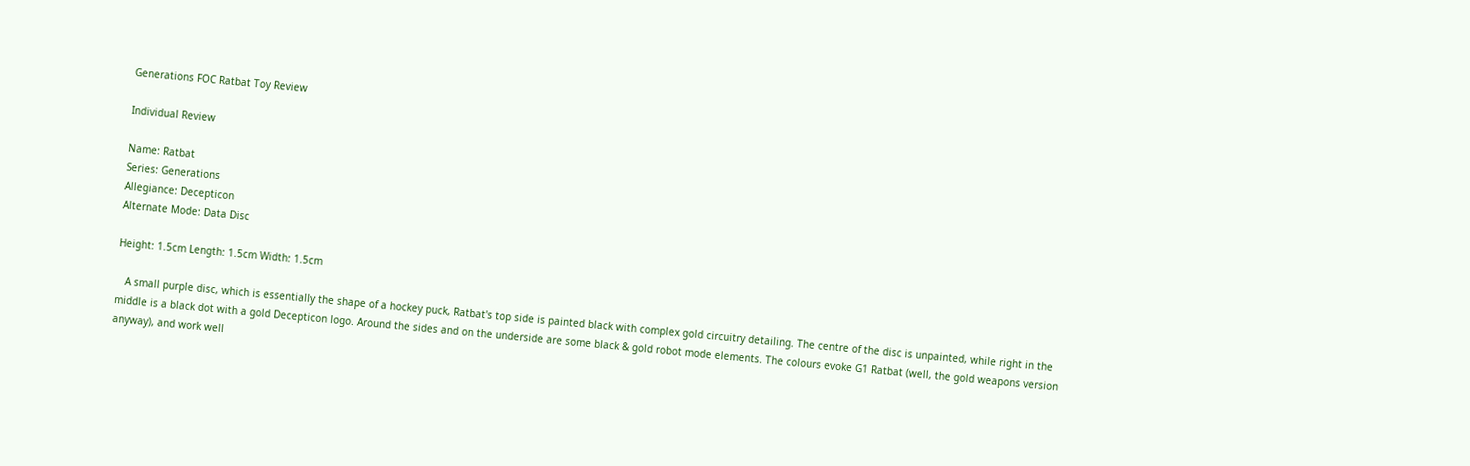Generations FOC Ratbat Toy Review

Individual Review

Name: Ratbat
Series: Generations
Allegiance: Decepticon
Alternate Mode: Data Disc

Height: 1.5cm Length: 1.5cm Width: 1.5cm

   A small purple disc, which is essentially the shape of a hockey puck, Ratbat's top side is painted black with complex gold circuitry detailing. The centre of the disc is unpainted, while right in the middle is a black dot with a gold Decepticon logo. Around the sides and on the underside are some black & gold robot mode elements. The colours evoke G1 Ratbat (well, the gold weapons version anyway), and work well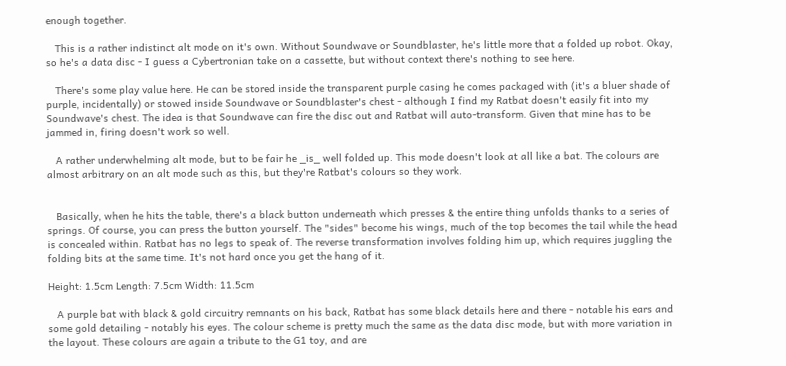enough together.

   This is a rather indistinct alt mode on it's own. Without Soundwave or Soundblaster, he's little more that a folded up robot. Okay, so he's a data disc - I guess a Cybertronian take on a cassette, but without context there's nothing to see here.

   There's some play value here. He can be stored inside the transparent purple casing he comes packaged with (it's a bluer shade of purple, incidentally) or stowed inside Soundwave or Soundblaster's chest - although I find my Ratbat doesn't easily fit into my Soundwave's chest. The idea is that Soundwave can fire the disc out and Ratbat will auto-transform. Given that mine has to be jammed in, firing doesn't work so well.

   A rather underwhelming alt mode, but to be fair he _is_ well folded up. This mode doesn't look at all like a bat. The colours are almost arbitrary on an alt mode such as this, but they're Ratbat's colours so they work.


   Basically, when he hits the table, there's a black button underneath which presses & the entire thing unfolds thanks to a series of springs. Of course, you can press the button yourself. The "sides" become his wings, much of the top becomes the tail while the head is concealed within. Ratbat has no legs to speak of. The reverse transformation involves folding him up, which requires juggling the folding bits at the same time. It's not hard once you get the hang of it.

Height: 1.5cm Length: 7.5cm Width: 11.5cm

   A purple bat with black & gold circuitry remnants on his back, Ratbat has some black details here and there - notable his ears and some gold detailing - notably his eyes. The colour scheme is pretty much the same as the data disc mode, but with more variation in the layout. These colours are again a tribute to the G1 toy, and are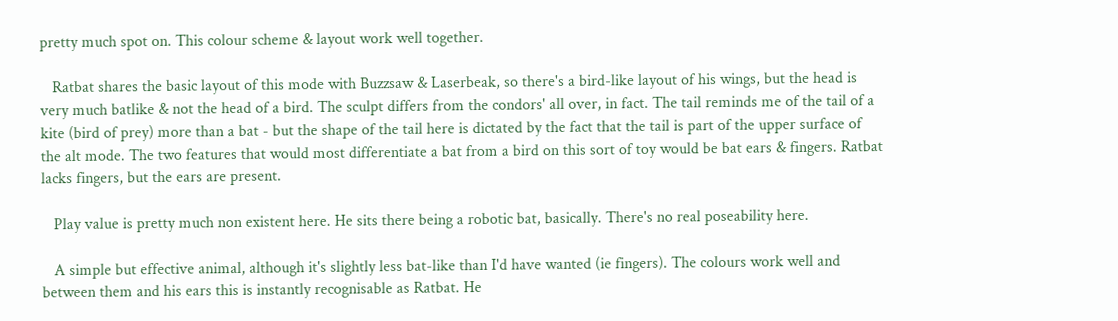pretty much spot on. This colour scheme & layout work well together.

   Ratbat shares the basic layout of this mode with Buzzsaw & Laserbeak, so there's a bird-like layout of his wings, but the head is very much batlike & not the head of a bird. The sculpt differs from the condors' all over, in fact. The tail reminds me of the tail of a kite (bird of prey) more than a bat - but the shape of the tail here is dictated by the fact that the tail is part of the upper surface of the alt mode. The two features that would most differentiate a bat from a bird on this sort of toy would be bat ears & fingers. Ratbat lacks fingers, but the ears are present.

   Play value is pretty much non existent here. He sits there being a robotic bat, basically. There's no real poseability here.

   A simple but effective animal, although it's slightly less bat-like than I'd have wanted (ie fingers). The colours work well and between them and his ears this is instantly recognisable as Ratbat. He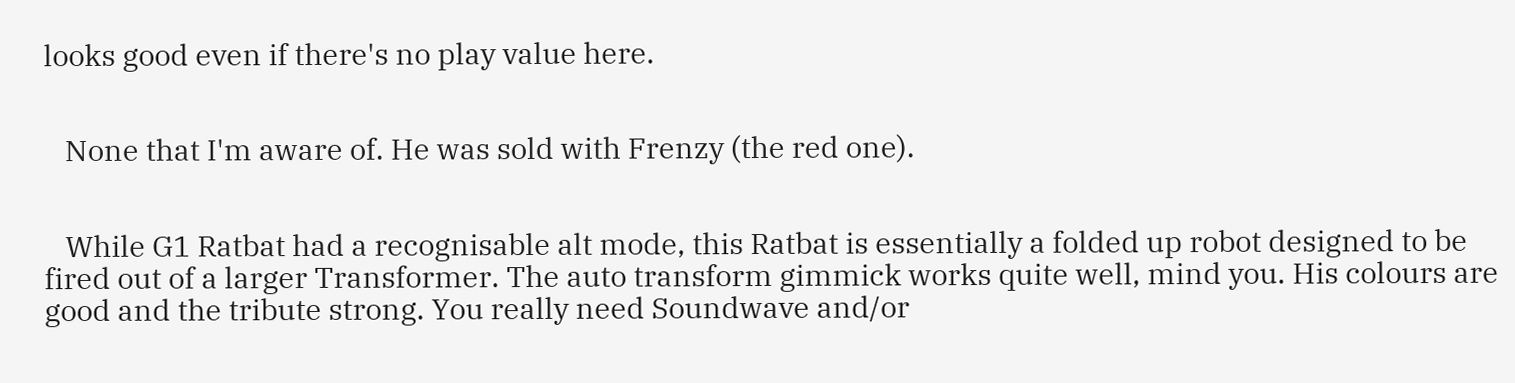looks good even if there's no play value here.


   None that I'm aware of. He was sold with Frenzy (the red one).


   While G1 Ratbat had a recognisable alt mode, this Ratbat is essentially a folded up robot designed to be fired out of a larger Transformer. The auto transform gimmick works quite well, mind you. His colours are good and the tribute strong. You really need Soundwave and/or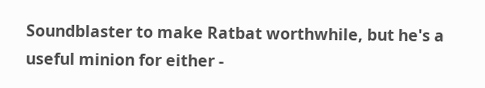Soundblaster to make Ratbat worthwhile, but he's a useful minion for either -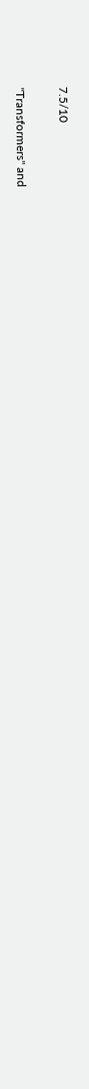7.5/10

"Transformers" and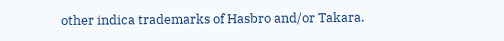other indica trademarks of Hasbro and/or Takara.